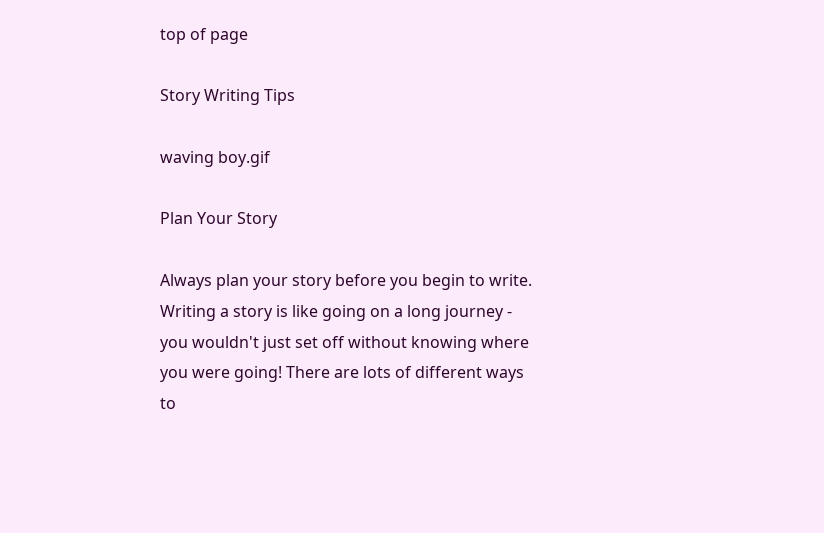top of page

Story Writing Tips

waving boy.gif

Plan Your Story

Always plan your story before you begin to write. Writing a story is like going on a long journey - you wouldn't just set off without knowing where you were going! There are lots of different ways to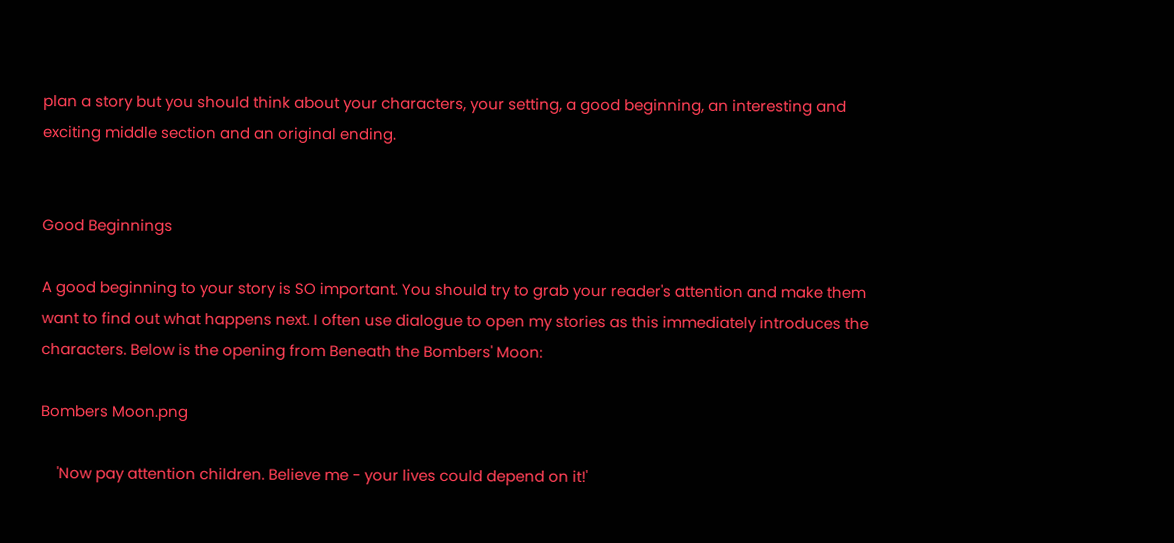plan a story but you should think about your characters, your setting, a good beginning, an interesting and exciting middle section and an original ending.


Good Beginnings

A good beginning to your story is SO important. You should try to grab your reader's attention and make them want to find out what happens next. I often use dialogue to open my stories as this immediately introduces the characters. Below is the opening from Beneath the Bombers' Moon:

Bombers Moon.png

    'Now pay attention children. Believe me - your lives could depend on it!'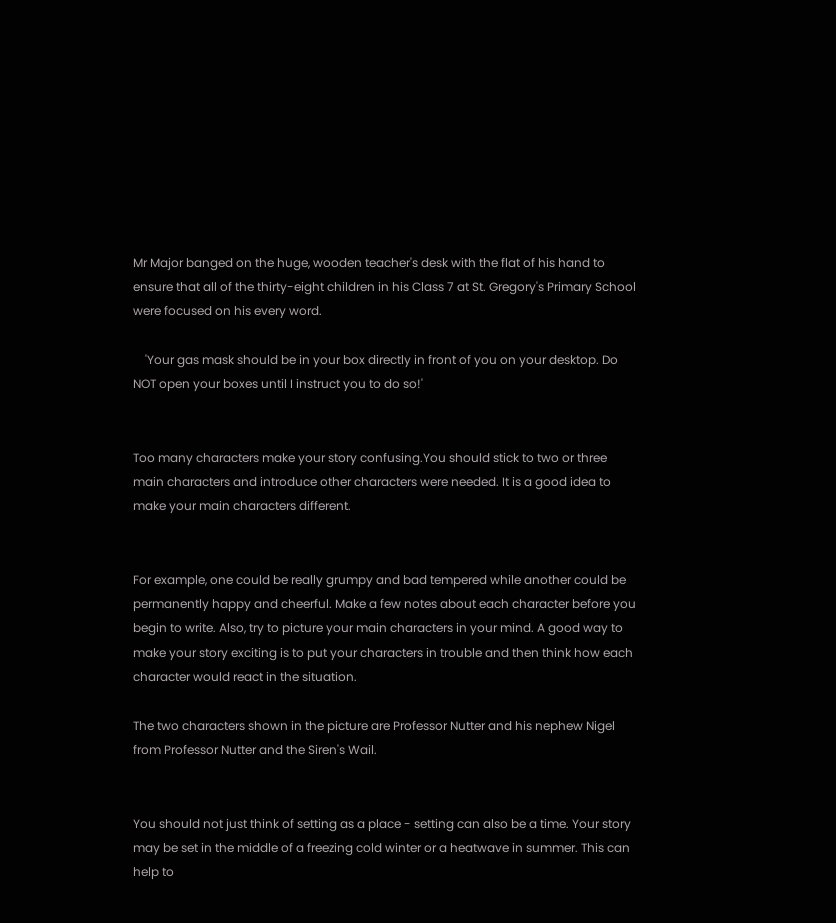Mr Major banged on the huge, wooden teacher's desk with the flat of his hand to ensure that all of the thirty-eight children in his Class 7 at St. Gregory's Primary School were focused on his every word.

    'Your gas mask should be in your box directly in front of you on your desktop. Do NOT open your boxes until I instruct you to do so!'


Too many characters make your story confusing.You should stick to two or three main characters and introduce other characters were needed. It is a good idea to make your main characters different.


For example, one could be really grumpy and bad tempered while another could be permanently happy and cheerful. Make a few notes about each character before you begin to write. Also, try to picture your main characters in your mind. A good way to make your story exciting is to put your characters in trouble and then think how each character would react in the situation.

The two characters shown in the picture are Professor Nutter and his nephew Nigel from Professor Nutter and the Siren's Wail.


You should not just think of setting as a place - setting can also be a time. Your story may be set in the middle of a freezing cold winter or a heatwave in summer. This can help to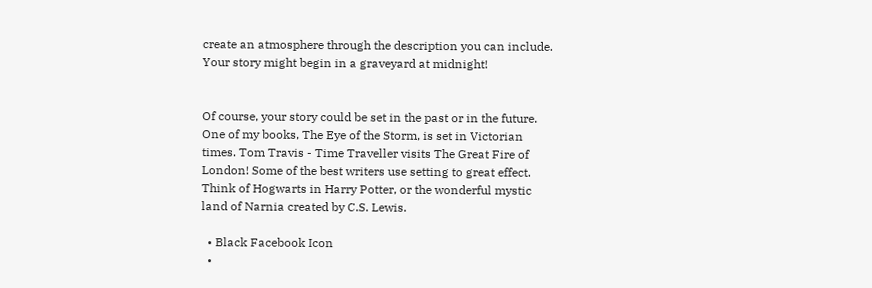create an atmosphere through the description you can include. Your story might begin in a graveyard at midnight!


Of course, your story could be set in the past or in the future. One of my books, The Eye of the Storm, is set in Victorian times. Tom Travis - Time Traveller visits The Great Fire of London! Some of the best writers use setting to great effect. Think of Hogwarts in Harry Potter, or the wonderful mystic land of Narnia created by C.S. Lewis.

  • Black Facebook Icon
  •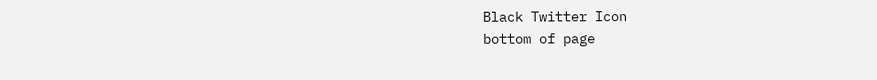Black Twitter Icon
bottom of page